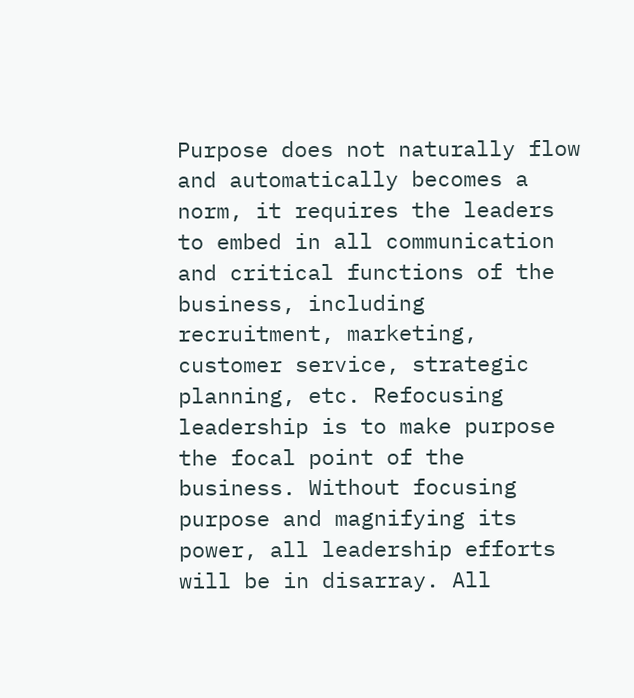Purpose does not naturally flow and automatically becomes a norm, it requires the leaders to embed in all communication and critical functions of the business, including recruitment, marketing, customer service, strategic planning, etc. Refocusing leadership is to make purpose the focal point of the business. Without focusing purpose and magnifying its power, all leadership efforts will be in disarray. All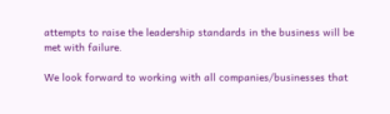attempts to raise the leadership standards in the business will be met with failure.

We look forward to working with all companies/businesses that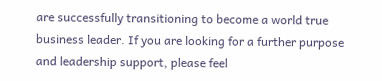are successfully transitioning to become a world true business leader. If you are looking for a further purpose and leadership support, please feel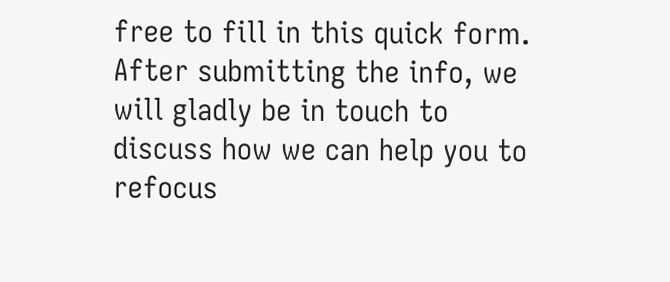free to fill in this quick form. After submitting the info, we will gladly be in touch to discuss how we can help you to refocus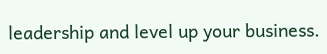leadership and level up your business.